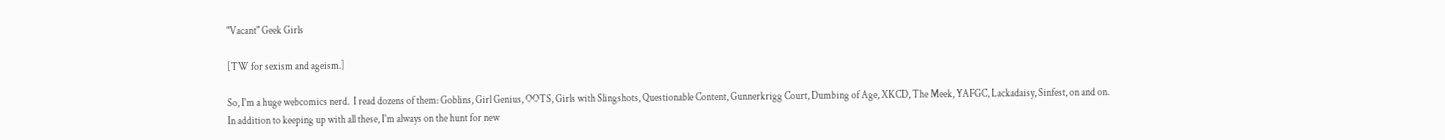"Vacant" Geek Girls

[TW for sexism and ageism.]

So, I'm a huge webcomics nerd.  I read dozens of them: Goblins, Girl Genius, OOTS, Girls with Slingshots, Questionable Content, Gunnerkrigg Court, Dumbing of Age, XKCD, The Meek, YAFGC, Lackadaisy, Sinfest, on and on.  In addition to keeping up with all these, I'm always on the hunt for new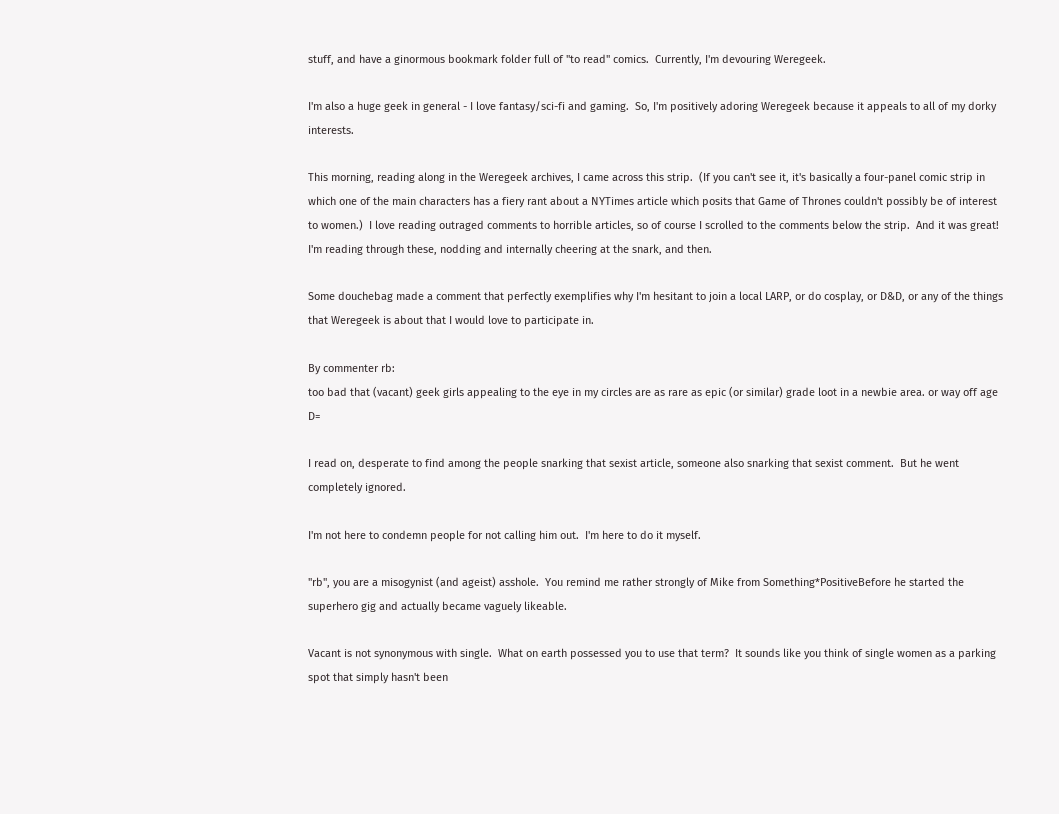stuff, and have a ginormous bookmark folder full of "to read" comics.  Currently, I'm devouring Weregeek.

I'm also a huge geek in general - I love fantasy/sci-fi and gaming.  So, I'm positively adoring Weregeek because it appeals to all of my dorky interests.

This morning, reading along in the Weregeek archives, I came across this strip.  (If you can't see it, it's basically a four-panel comic strip in which one of the main characters has a fiery rant about a NYTimes article which posits that Game of Thrones couldn't possibly be of interest to women.)  I love reading outraged comments to horrible articles, so of course I scrolled to the comments below the strip.  And it was great!  I'm reading through these, nodding and internally cheering at the snark, and then.

Some douchebag made a comment that perfectly exemplifies why I'm hesitant to join a local LARP, or do cosplay, or D&D, or any of the things that Weregeek is about that I would love to participate in.

By commenter rb:
too bad that (vacant) geek girls appealing to the eye in my circles are as rare as epic (or similar) grade loot in a newbie area. or way off age D=

I read on, desperate to find among the people snarking that sexist article, someone also snarking that sexist comment.  But he went completely ignored.

I'm not here to condemn people for not calling him out.  I'm here to do it myself.

"rb", you are a misogynist (and ageist) asshole.  You remind me rather strongly of Mike from Something*PositiveBefore he started the superhero gig and actually became vaguely likeable.

Vacant is not synonymous with single.  What on earth possessed you to use that term?  It sounds like you think of single women as a parking spot that simply hasn't been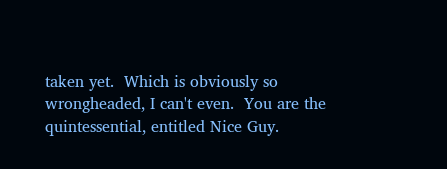taken yet.  Which is obviously so wrongheaded, I can't even.  You are the quintessential, entitled Nice Guy.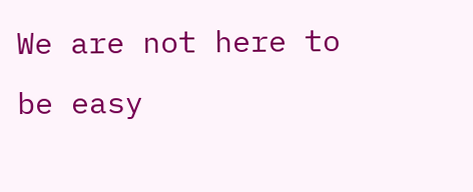We are not here to be easy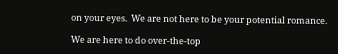on your eyes.  We are not here to be your potential romance.

We are here to do over-the-top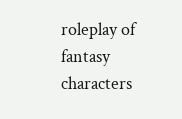roleplay of fantasy characters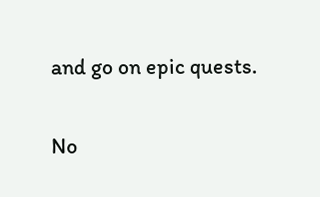and go on epic quests.

No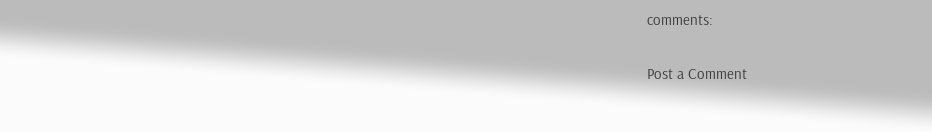comments:

Post a Comment